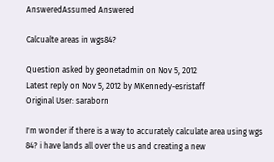AnsweredAssumed Answered

Calcualte areas in wgs84?

Question asked by geonetadmin on Nov 5, 2012
Latest reply on Nov 5, 2012 by MKennedy-esristaff
Original User: saraborn

I'm wonder if there is a way to accurately calculate area using wgs 84? i have lands all over the us and creating a new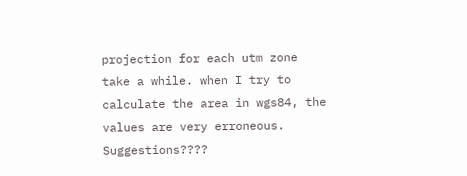projection for each utm zone take a while. when I try to calculate the area in wgs84, the values are very erroneous.  Suggestions????